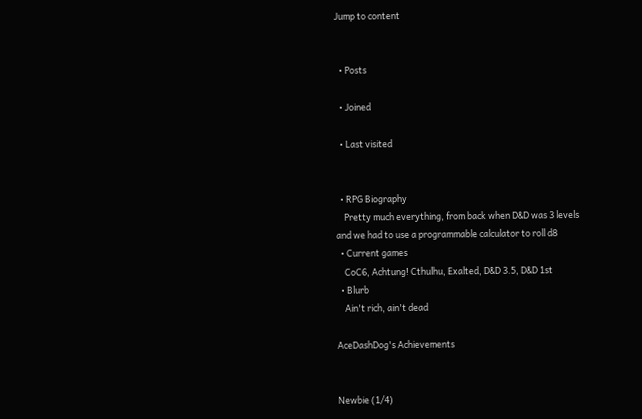Jump to content


  • Posts

  • Joined

  • Last visited


  • RPG Biography
    Pretty much everything, from back when D&D was 3 levels and we had to use a programmable calculator to roll d8
  • Current games
    CoC6, Achtung! Cthulhu, Exalted, D&D 3.5, D&D 1st
  • Blurb
    Ain't rich, ain't dead

AceDashDog's Achievements


Newbie (1/4)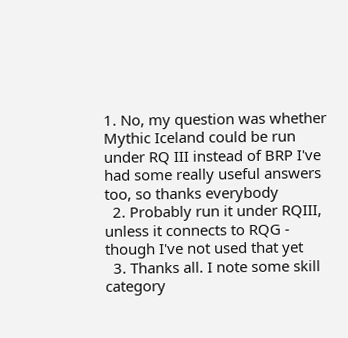1. No, my question was whether Mythic Iceland could be run under RQ III instead of BRP I've had some really useful answers too, so thanks everybody
  2. Probably run it under RQIII, unless it connects to RQG - though I've not used that yet
  3. Thanks all. I note some skill category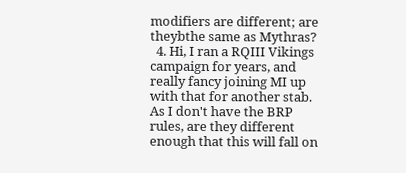modifiers are different; are theybthe same as Mythras?
  4. Hi, I ran a RQIII Vikings campaign for years, and really fancy joining MI up with that for another stab. As I don't have the BRP rules, are they different enough that this will fall on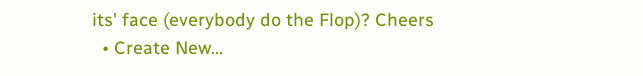its' face (everybody do the Flop)? Cheers
  • Create New...